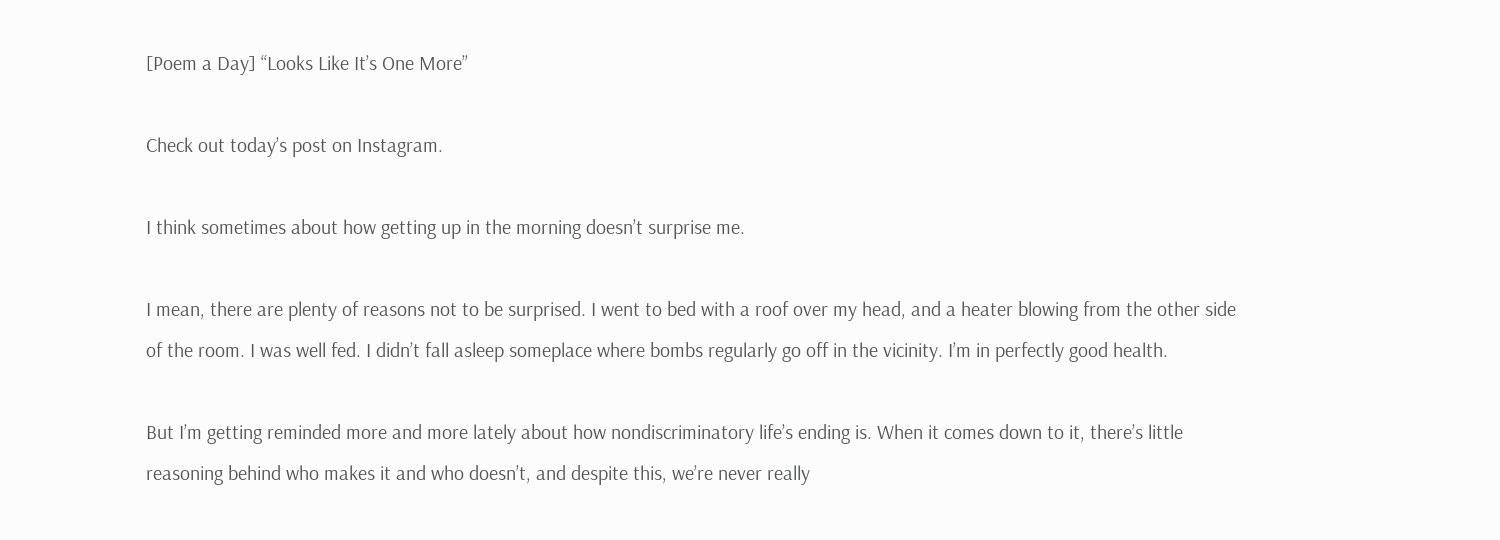[Poem a Day] “Looks Like It’s One More”

Check out today’s post on Instagram.

I think sometimes about how getting up in the morning doesn’t surprise me.

I mean, there are plenty of reasons not to be surprised. I went to bed with a roof over my head, and a heater blowing from the other side of the room. I was well fed. I didn’t fall asleep someplace where bombs regularly go off in the vicinity. I’m in perfectly good health.

But I’m getting reminded more and more lately about how nondiscriminatory life’s ending is. When it comes down to it, there’s little reasoning behind who makes it and who doesn’t, and despite this, we’re never really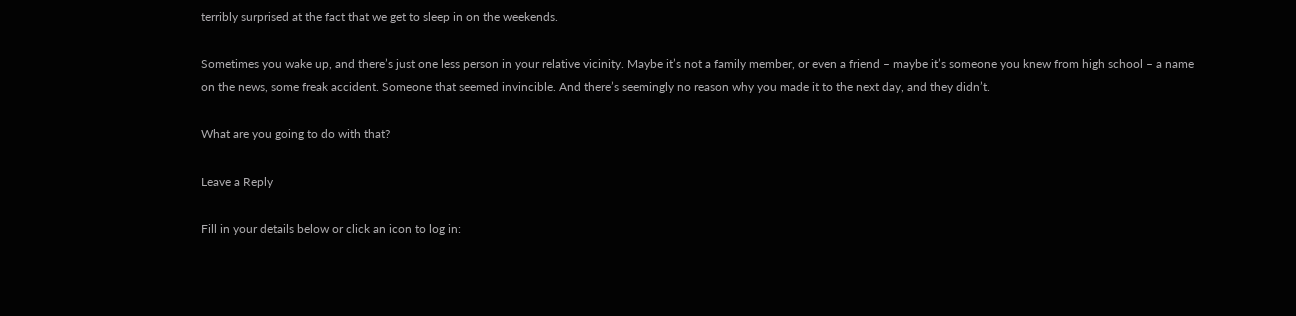terribly surprised at the fact that we get to sleep in on the weekends.

Sometimes you wake up, and there’s just one less person in your relative vicinity. Maybe it’s not a family member, or even a friend – maybe it’s someone you knew from high school – a name on the news, some freak accident. Someone that seemed invincible. And there’s seemingly no reason why you made it to the next day, and they didn’t.

What are you going to do with that?

Leave a Reply

Fill in your details below or click an icon to log in: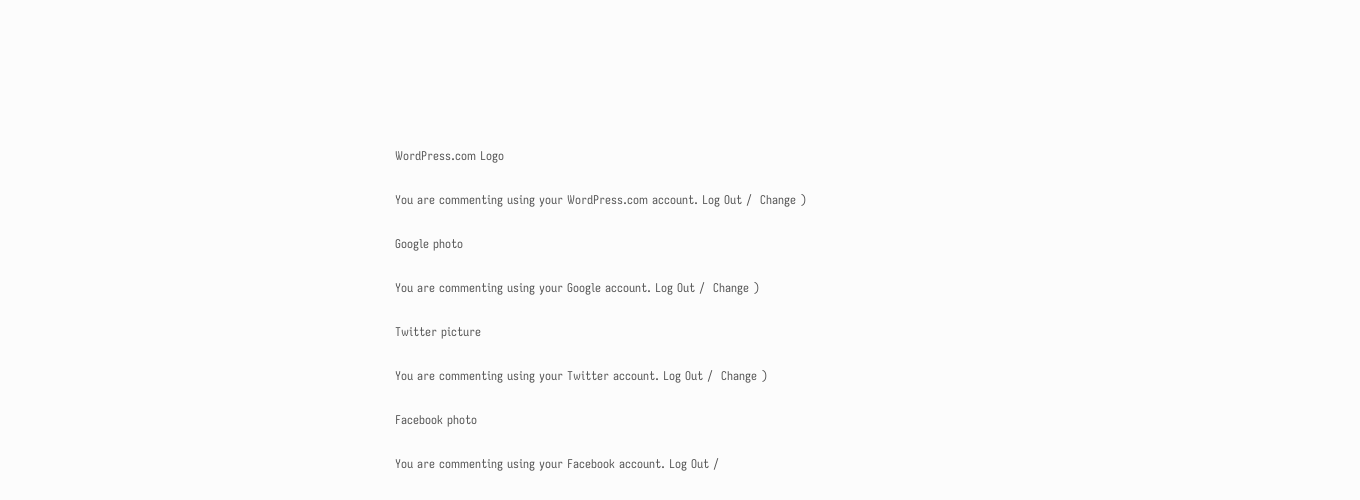WordPress.com Logo

You are commenting using your WordPress.com account. Log Out /  Change )

Google photo

You are commenting using your Google account. Log Out /  Change )

Twitter picture

You are commenting using your Twitter account. Log Out /  Change )

Facebook photo

You are commenting using your Facebook account. Log Out /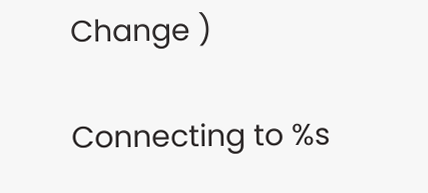Change )

Connecting to %s